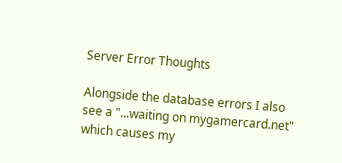Server Error Thoughts

Alongside the database errors I also see a "...waiting on mygamercard.net" which causes my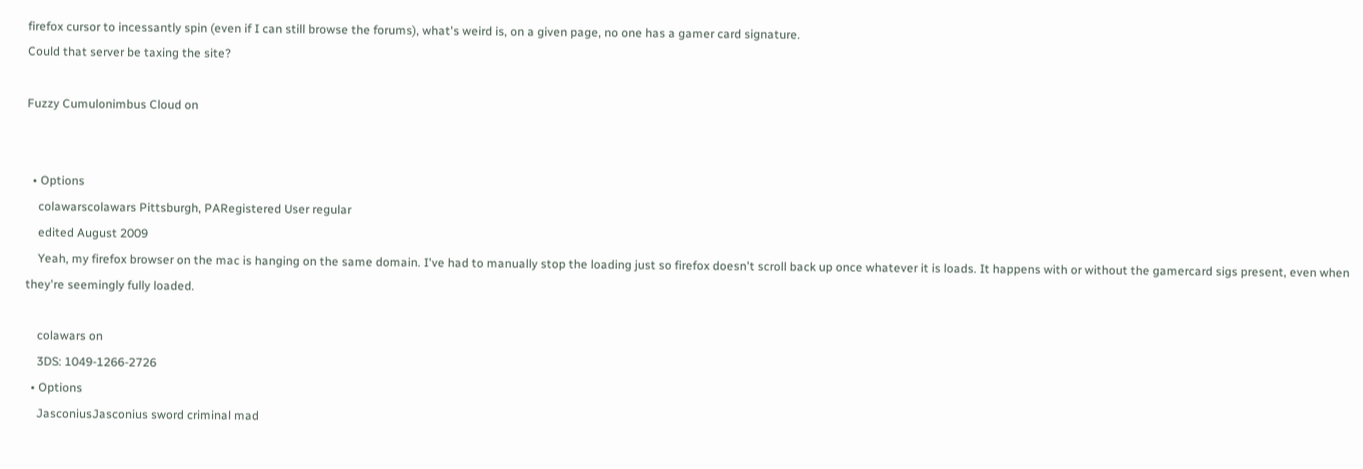firefox cursor to incessantly spin (even if I can still browse the forums), what's weird is, on a given page, no one has a gamer card signature.
Could that server be taxing the site?

Fuzzy Cumulonimbus Cloud on


  • Options
    colawarscolawars Pittsburgh, PARegistered User regular
    edited August 2009
    Yeah, my firefox browser on the mac is hanging on the same domain. I've had to manually stop the loading just so firefox doesn't scroll back up once whatever it is loads. It happens with or without the gamercard sigs present, even when they're seemingly fully loaded.

    colawars on
    3DS: 1049-1266-2726
  • Options
    JasconiusJasconius sword criminal mad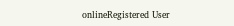onlineRegistered User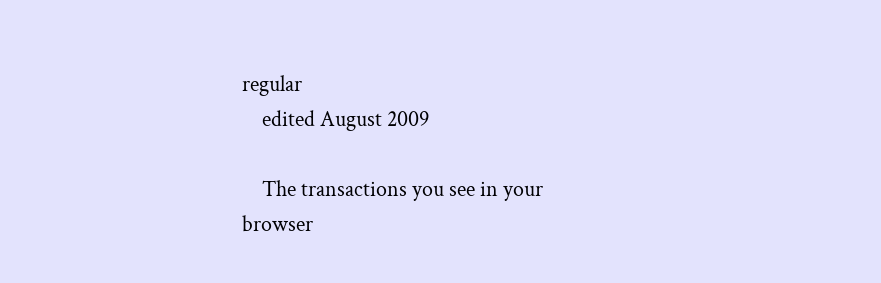regular
    edited August 2009

    The transactions you see in your browser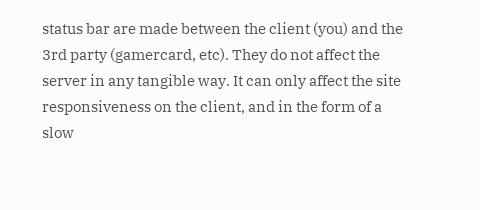status bar are made between the client (you) and the 3rd party (gamercard, etc). They do not affect the server in any tangible way. It can only affect the site responsiveness on the client, and in the form of a slow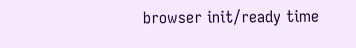browser init/ready time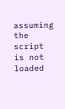assuming the script is not loaded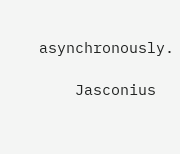asynchronously.

    Jasconius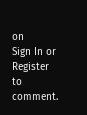on
Sign In or Register to comment.